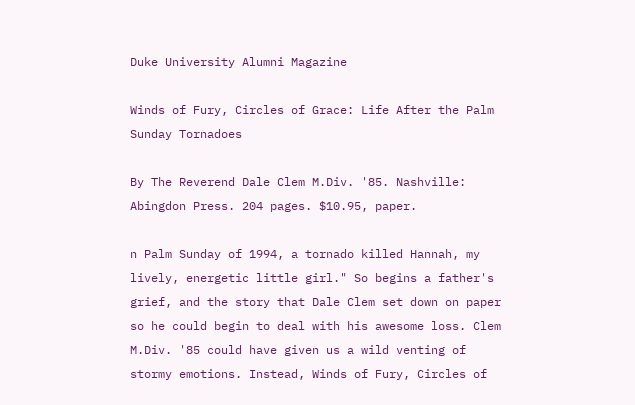Duke University Alumni Magazine

Winds of Fury, Circles of Grace: Life After the Palm Sunday Tornadoes

By The Reverend Dale Clem M.Div. '85. Nashville: Abingdon Press. 204 pages. $10.95, paper.

n Palm Sunday of 1994, a tornado killed Hannah, my lively, energetic little girl." So begins a father's grief, and the story that Dale Clem set down on paper so he could begin to deal with his awesome loss. Clem M.Div. '85 could have given us a wild venting of stormy emotions. Instead, Winds of Fury, Circles of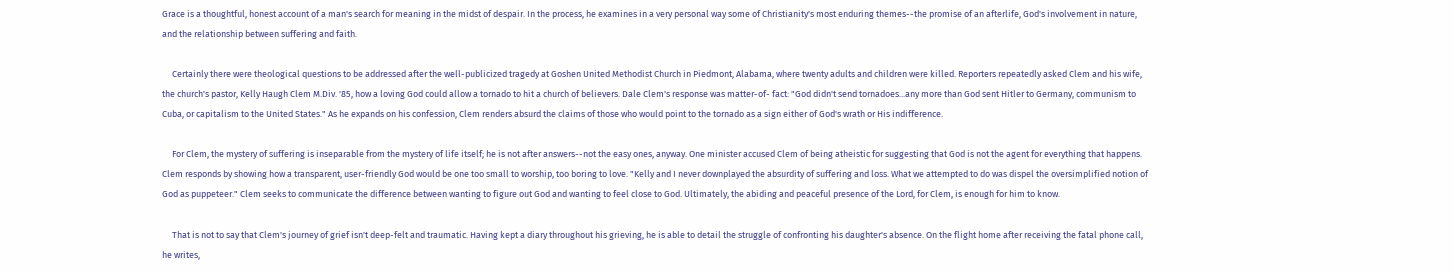Grace is a thoughtful, honest account of a man's search for meaning in the midst of despair. In the process, he examines in a very personal way some of Christianity's most enduring themes--the promise of an afterlife, God's involvement in nature, and the relationship between suffering and faith.

     Certainly there were theological questions to be addressed after the well-publicized tragedy at Goshen United Methodist Church in Piedmont, Alabama, where twenty adults and children were killed. Reporters repeatedly asked Clem and his wife, the church's pastor, Kelly Haugh Clem M.Div. '85, how a loving God could allow a tornado to hit a church of believers. Dale Clem's response was matter-of- fact: "God didn't send tornadoes...any more than God sent Hitler to Germany, communism to Cuba, or capitalism to the United States." As he expands on his confession, Clem renders absurd the claims of those who would point to the tornado as a sign either of God's wrath or His indifference.

     For Clem, the mystery of suffering is inseparable from the mystery of life itself; he is not after answers--not the easy ones, anyway. One minister accused Clem of being atheistic for suggesting that God is not the agent for everything that happens. Clem responds by showing how a transparent, user-friendly God would be one too small to worship, too boring to love. "Kelly and I never downplayed the absurdity of suffering and loss. What we attempted to do was dispel the oversimplified notion of God as puppeteer." Clem seeks to communicate the difference between wanting to figure out God and wanting to feel close to God. Ultimately, the abiding and peaceful presence of the Lord, for Clem, is enough for him to know.

     That is not to say that Clem's journey of grief isn't deep-felt and traumatic. Having kept a diary throughout his grieving, he is able to detail the struggle of confronting his daughter's absence. On the flight home after receiving the fatal phone call, he writes,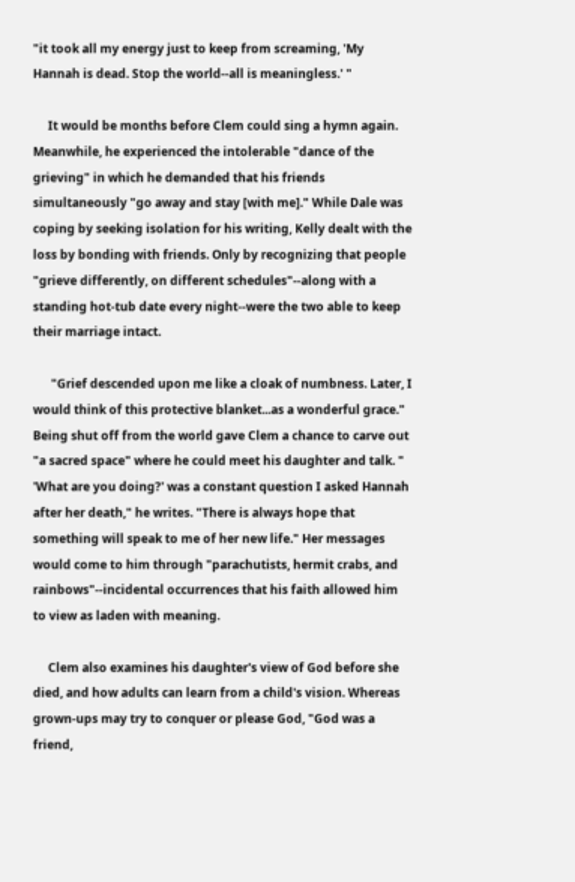"it took all my energy just to keep from screaming, 'My Hannah is dead. Stop the world--all is meaningless.' "

     It would be months before Clem could sing a hymn again. Meanwhile, he experienced the intolerable "dance of the grieving" in which he demanded that his friends simultaneously "go away and stay [with me]." While Dale was coping by seeking isolation for his writing, Kelly dealt with the loss by bonding with friends. Only by recognizing that people "grieve differently, on different schedules"--along with a standing hot-tub date every night--were the two able to keep their marriage intact.

      "Grief descended upon me like a cloak of numbness. Later, I would think of this protective blanket...as a wonderful grace." Being shut off from the world gave Clem a chance to carve out "a sacred space" where he could meet his daughter and talk. " 'What are you doing?' was a constant question I asked Hannah after her death," he writes. "There is always hope that something will speak to me of her new life." Her messages would come to him through "parachutists, hermit crabs, and rainbows"--incidental occurrences that his faith allowed him to view as laden with meaning.

     Clem also examines his daughter's view of God before she died, and how adults can learn from a child's vision. Whereas grown-ups may try to conquer or please God, "God was a friend,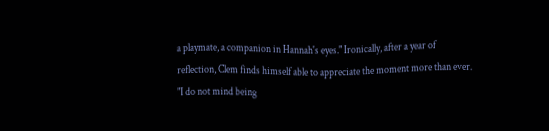a playmate, a companion in Hannah's eyes." Ironically, after a year of reflection, Clem finds himself able to appreciate the moment more than ever. "I do not mind being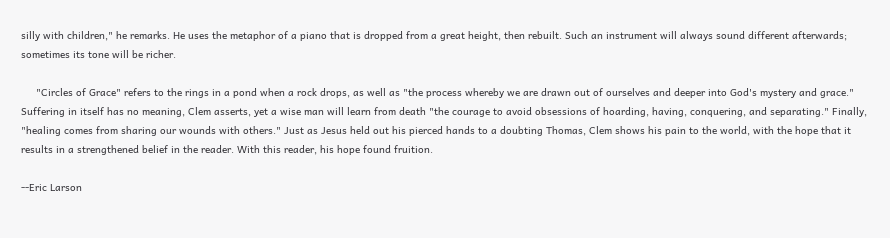silly with children," he remarks. He uses the metaphor of a piano that is dropped from a great height, then rebuilt. Such an instrument will always sound different afterwards; sometimes its tone will be richer.

     "Circles of Grace" refers to the rings in a pond when a rock drops, as well as "the process whereby we are drawn out of ourselves and deeper into God's mystery and grace." Suffering in itself has no meaning, Clem asserts, yet a wise man will learn from death "the courage to avoid obsessions of hoarding, having, conquering, and separating." Finally, "healing comes from sharing our wounds with others." Just as Jesus held out his pierced hands to a doubting Thomas, Clem shows his pain to the world, with the hope that it results in a strengthened belief in the reader. With this reader, his hope found fruition.

--Eric Larson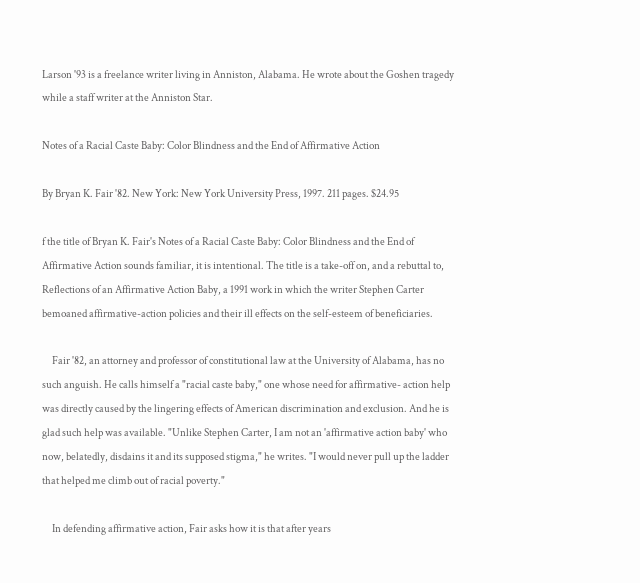Larson '93 is a freelance writer living in Anniston, Alabama. He wrote about the Goshen tragedy while a staff writer at the Anniston Star.

Notes of a Racial Caste Baby: Color Blindness and the End of Affirmative Action

By Bryan K. Fair '82. New York: New York University Press, 1997. 211 pages. $24.95

f the title of Bryan K. Fair's Notes of a Racial Caste Baby: Color Blindness and the End of Affirmative Action sounds familiar, it is intentional. The title is a take-off on, and a rebuttal to, Reflections of an Affirmative Action Baby, a 1991 work in which the writer Stephen Carter bemoaned affirmative-action policies and their ill effects on the self-esteem of beneficiaries.

     Fair '82, an attorney and professor of constitutional law at the University of Alabama, has no such anguish. He calls himself a "racial caste baby," one whose need for affirmative- action help was directly caused by the lingering effects of American discrimination and exclusion. And he is glad such help was available. "Unlike Stephen Carter, I am not an 'affirmative action baby' who now, belatedly, disdains it and its supposed stigma," he writes. "I would never pull up the ladder that helped me climb out of racial poverty."

     In defending affirmative action, Fair asks how it is that after years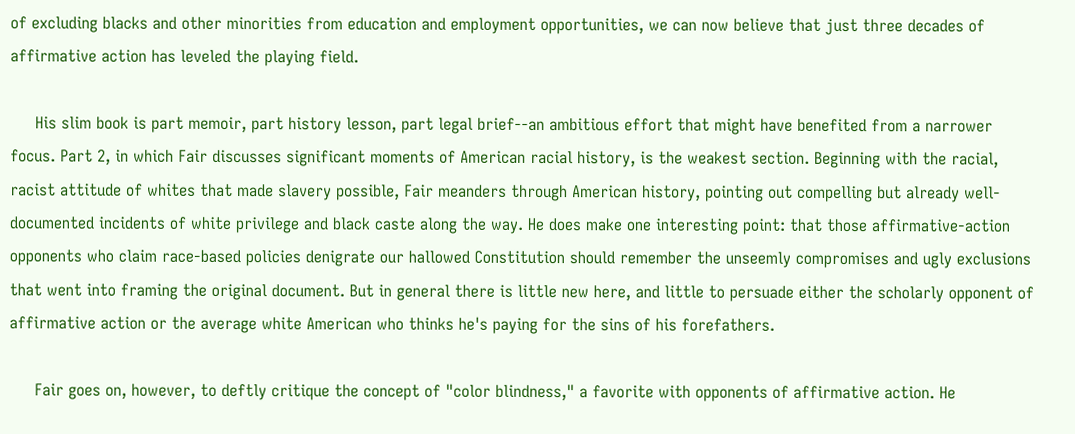of excluding blacks and other minorities from education and employment opportunities, we can now believe that just three decades of affirmative action has leveled the playing field.

     His slim book is part memoir, part history lesson, part legal brief--an ambitious effort that might have benefited from a narrower focus. Part 2, in which Fair discusses significant moments of American racial history, is the weakest section. Beginning with the racial, racist attitude of whites that made slavery possible, Fair meanders through American history, pointing out compelling but already well-documented incidents of white privilege and black caste along the way. He does make one interesting point: that those affirmative-action opponents who claim race-based policies denigrate our hallowed Constitution should remember the unseemly compromises and ugly exclusions that went into framing the original document. But in general there is little new here, and little to persuade either the scholarly opponent of affirmative action or the average white American who thinks he's paying for the sins of his forefathers.

     Fair goes on, however, to deftly critique the concept of "color blindness," a favorite with opponents of affirmative action. He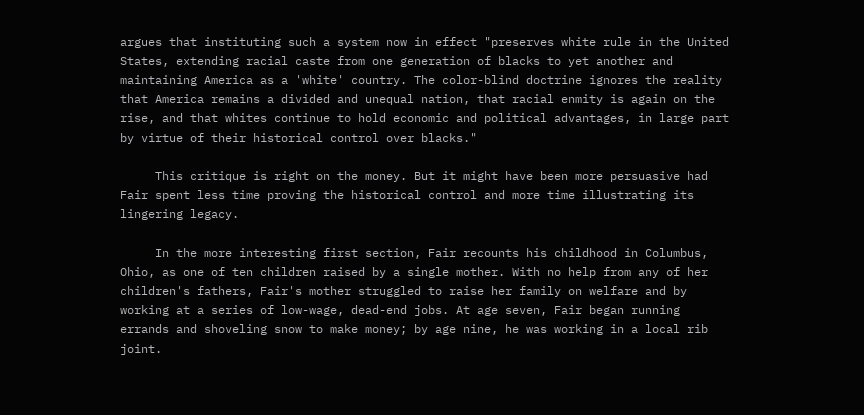argues that instituting such a system now in effect "preserves white rule in the United States, extending racial caste from one generation of blacks to yet another and maintaining America as a 'white' country. The color-blind doctrine ignores the reality that America remains a divided and unequal nation, that racial enmity is again on the rise, and that whites continue to hold economic and political advantages, in large part by virtue of their historical control over blacks."

     This critique is right on the money. But it might have been more persuasive had Fair spent less time proving the historical control and more time illustrating its lingering legacy.

     In the more interesting first section, Fair recounts his childhood in Columbus, Ohio, as one of ten children raised by a single mother. With no help from any of her children's fathers, Fair's mother struggled to raise her family on welfare and by working at a series of low-wage, dead-end jobs. At age seven, Fair began running errands and shoveling snow to make money; by age nine, he was working in a local rib joint.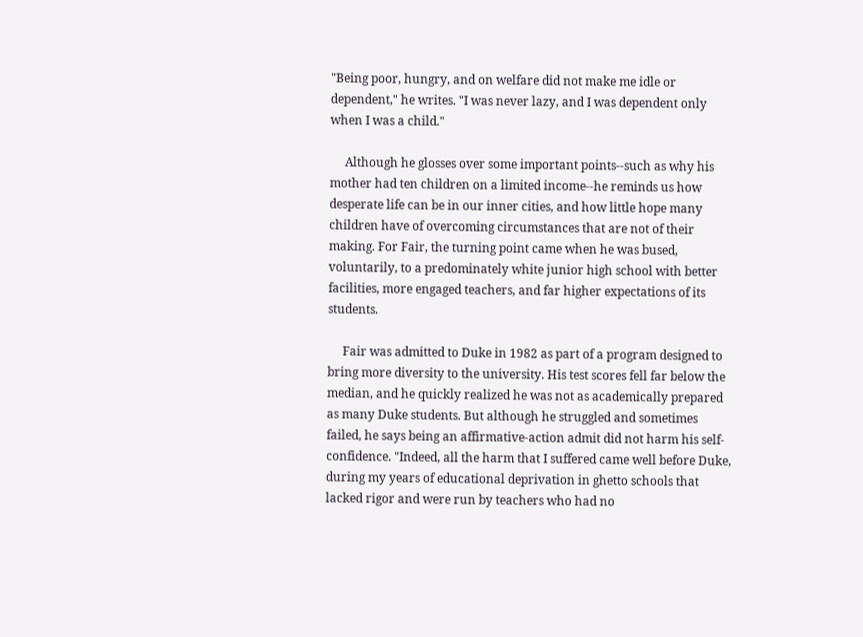"Being poor, hungry, and on welfare did not make me idle or dependent," he writes. "I was never lazy, and I was dependent only when I was a child."

     Although he glosses over some important points--such as why his mother had ten children on a limited income--he reminds us how desperate life can be in our inner cities, and how little hope many children have of overcoming circumstances that are not of their making. For Fair, the turning point came when he was bused, voluntarily, to a predominately white junior high school with better facilities, more engaged teachers, and far higher expectations of its students.

     Fair was admitted to Duke in 1982 as part of a program designed to bring more diversity to the university. His test scores fell far below the median, and he quickly realized he was not as academically prepared as many Duke students. But although he struggled and sometimes failed, he says being an affirmative-action admit did not harm his self-confidence. "Indeed, all the harm that I suffered came well before Duke, during my years of educational deprivation in ghetto schools that lacked rigor and were run by teachers who had no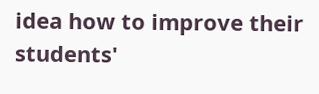idea how to improve their students'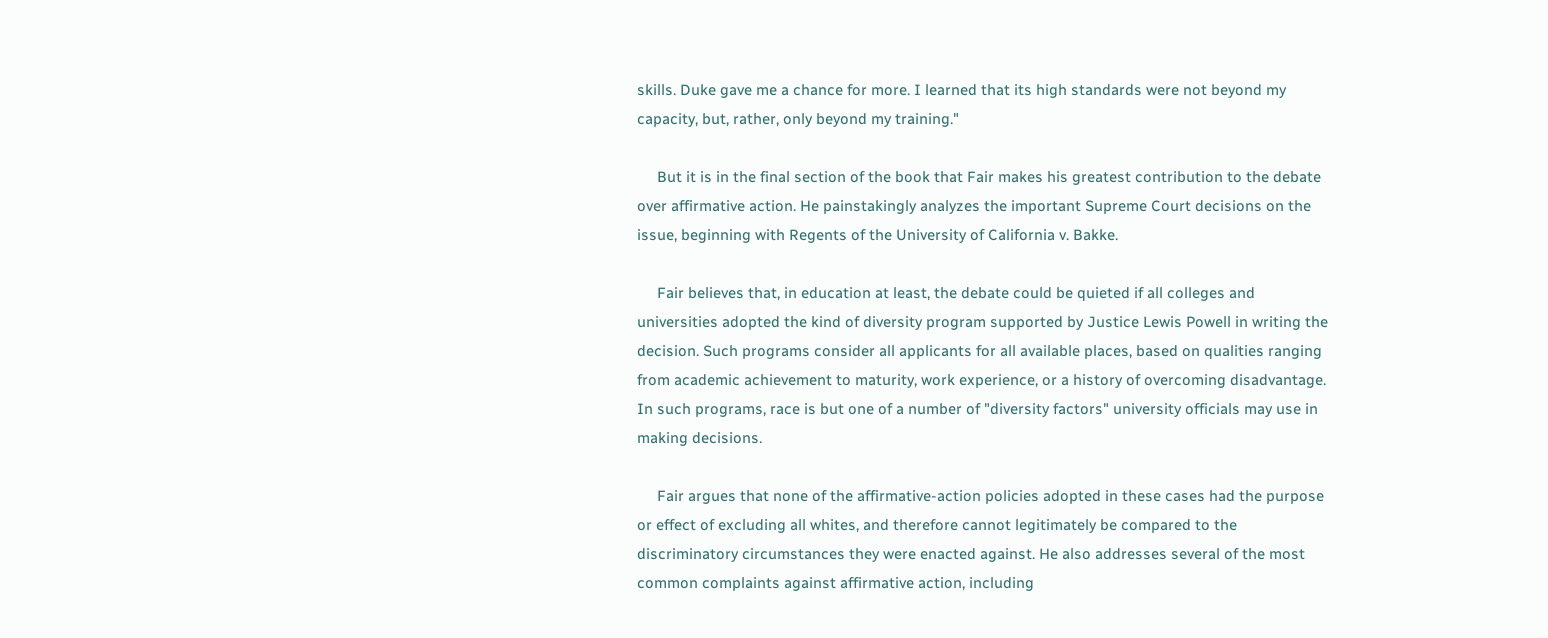skills. Duke gave me a chance for more. I learned that its high standards were not beyond my capacity, but, rather, only beyond my training."

     But it is in the final section of the book that Fair makes his greatest contribution to the debate over affirmative action. He painstakingly analyzes the important Supreme Court decisions on the issue, beginning with Regents of the University of California v. Bakke.

     Fair believes that, in education at least, the debate could be quieted if all colleges and universities adopted the kind of diversity program supported by Justice Lewis Powell in writing the decision. Such programs consider all applicants for all available places, based on qualities ranging from academic achievement to maturity, work experience, or a history of overcoming disadvantage. In such programs, race is but one of a number of "diversity factors" university officials may use in making decisions.

     Fair argues that none of the affirmative-action policies adopted in these cases had the purpose or effect of excluding all whites, and therefore cannot legitimately be compared to the discriminatory circumstances they were enacted against. He also addresses several of the most common complaints against affirmative action, including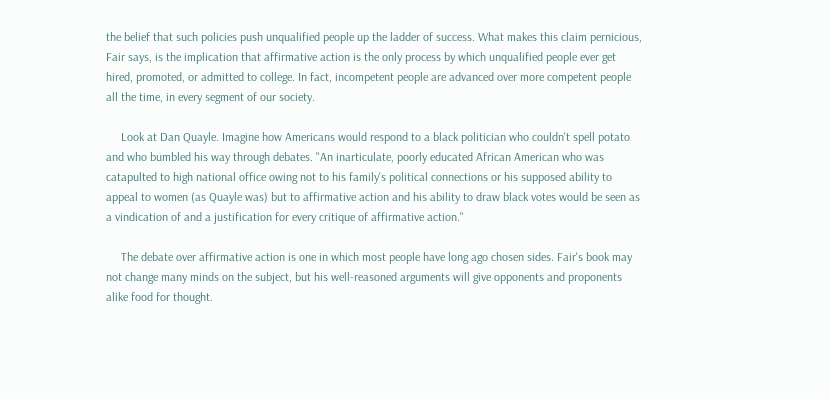the belief that such policies push unqualified people up the ladder of success. What makes this claim pernicious, Fair says, is the implication that affirmative action is the only process by which unqualified people ever get hired, promoted, or admitted to college. In fact, incompetent people are advanced over more competent people all the time, in every segment of our society.

     Look at Dan Quayle. Imagine how Americans would respond to a black politician who couldn't spell potato and who bumbled his way through debates. "An inarticulate, poorly educated African American who was catapulted to high national office owing not to his family's political connections or his supposed ability to appeal to women (as Quayle was) but to affirmative action and his ability to draw black votes would be seen as a vindication of and a justification for every critique of affirmative action."

     The debate over affirmative action is one in which most people have long ago chosen sides. Fair's book may not change many minds on the subject, but his well-reasoned arguments will give opponents and proponents alike food for thought.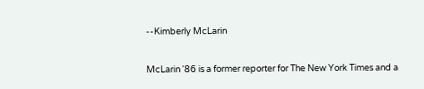--Kimberly McLarin

McLarin '86 is a former reporter for The New York Times and a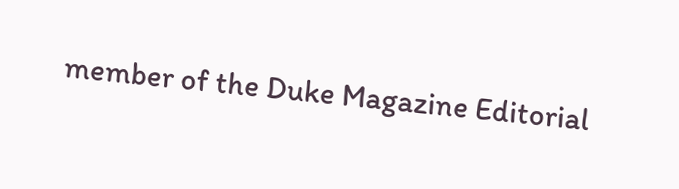member of the Duke Magazine Editorial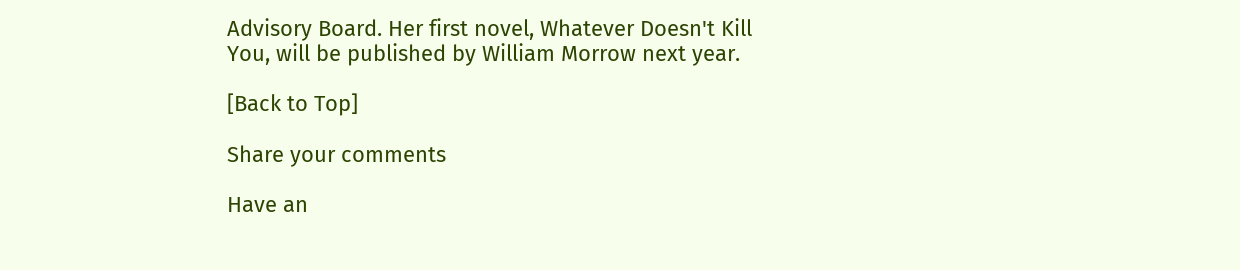Advisory Board. Her first novel, Whatever Doesn't Kill You, will be published by William Morrow next year.

[Back to Top]

Share your comments

Have an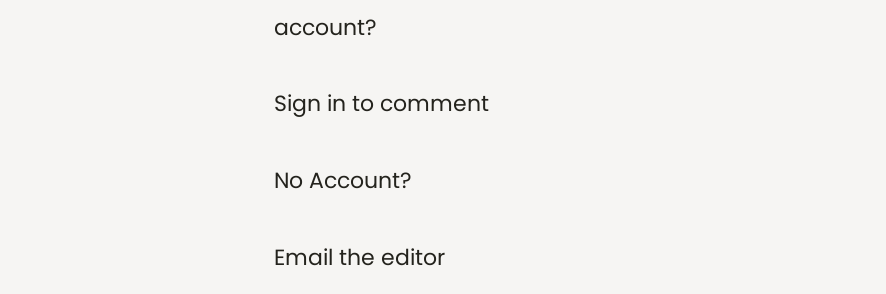account?

Sign in to comment

No Account?

Email the editor